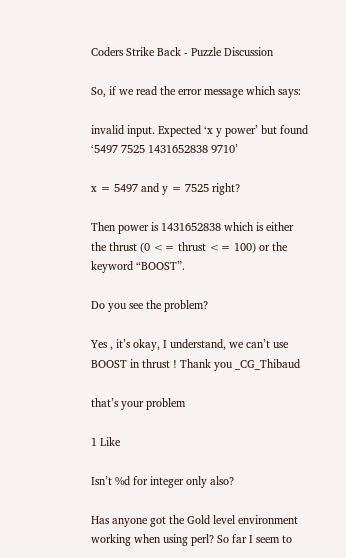Coders Strike Back - Puzzle Discussion

So, if we read the error message which says:

invalid input. Expected ‘x y power’ but found ‘5497 7525 1431652838 9710’

x = 5497 and y = 7525 right?

Then power is 1431652838 which is either the thrust (0 <= thrust <= 100) or the keyword “BOOST”.

Do you see the problem?

Yes , it’s okay, I understand, we can’t use BOOST in thrust ! Thank you _CG_Thibaud

that’s your problem

1 Like

Isn’t %d for integer only also?

Has anyone got the Gold level environment working when using perl? So far I seem to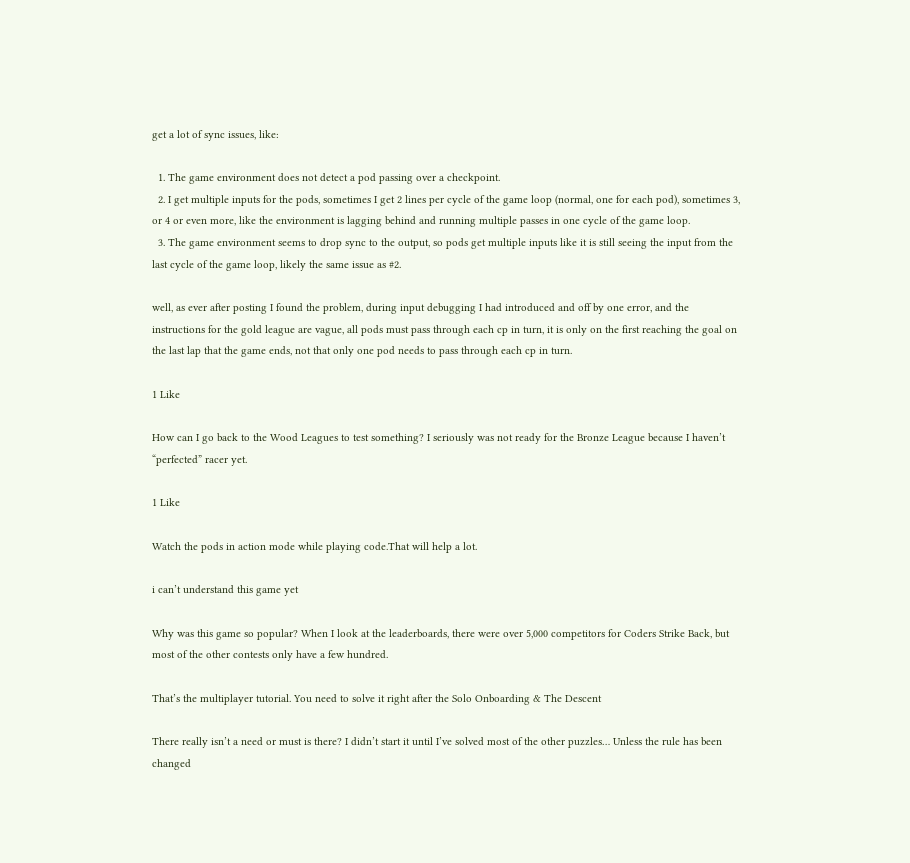get a lot of sync issues, like:

  1. The game environment does not detect a pod passing over a checkpoint.
  2. I get multiple inputs for the pods, sometimes I get 2 lines per cycle of the game loop (normal, one for each pod), sometimes 3, or 4 or even more, like the environment is lagging behind and running multiple passes in one cycle of the game loop.
  3. The game environment seems to drop sync to the output, so pods get multiple inputs like it is still seeing the input from the last cycle of the game loop, likely the same issue as #2.

well, as ever after posting I found the problem, during input debugging I had introduced and off by one error, and the instructions for the gold league are vague, all pods must pass through each cp in turn, it is only on the first reaching the goal on the last lap that the game ends, not that only one pod needs to pass through each cp in turn.

1 Like

How can I go back to the Wood Leagues to test something? I seriously was not ready for the Bronze League because I haven’t “perfected” racer yet.

1 Like

Watch the pods in action mode while playing code.That will help a lot.

i can’t understand this game yet

Why was this game so popular? When I look at the leaderboards, there were over 5,000 competitors for Coders Strike Back, but most of the other contests only have a few hundred.

That’s the multiplayer tutorial. You need to solve it right after the Solo Onboarding & The Descent

There really isn’t a need or must is there? I didn’t start it until I’ve solved most of the other puzzles… Unless the rule has been changed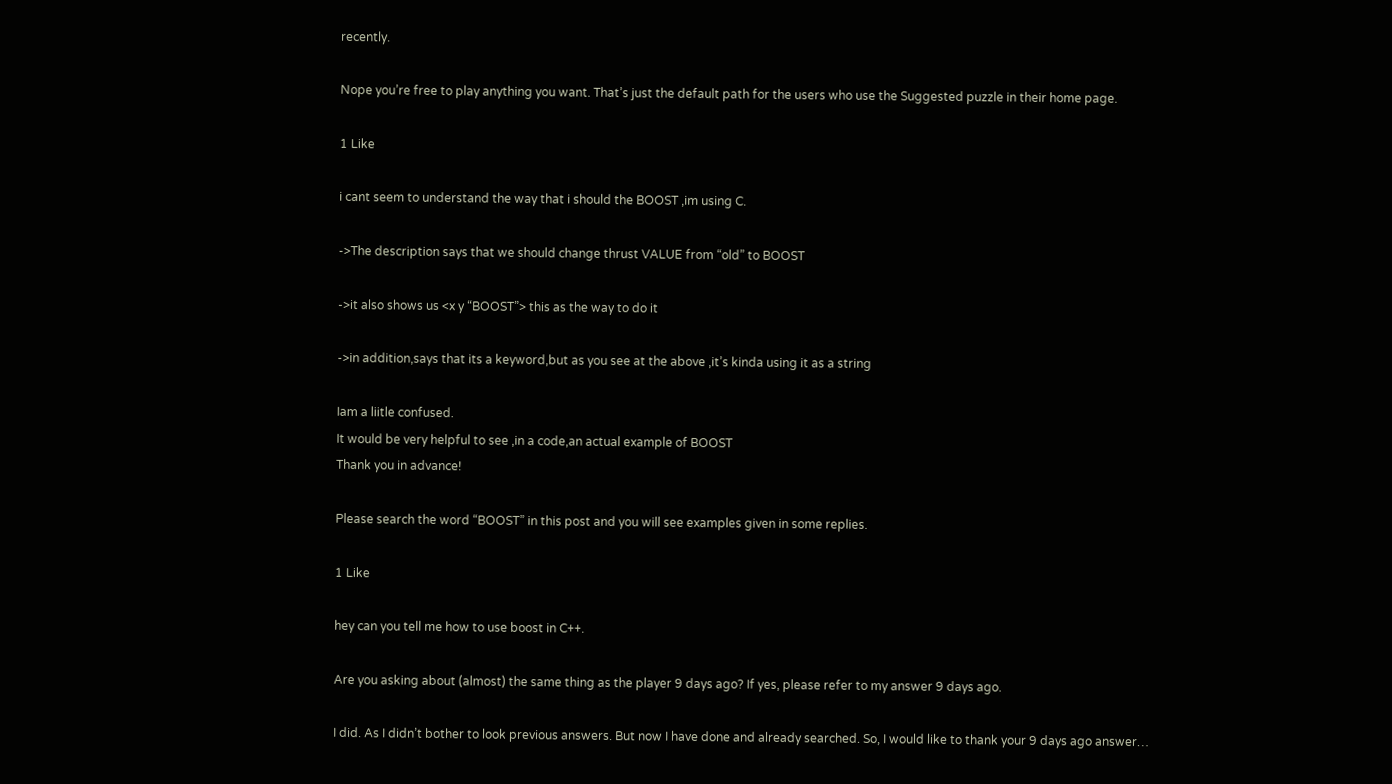recently.

Nope you’re free to play anything you want. That’s just the default path for the users who use the Suggested puzzle in their home page.

1 Like

i cant seem to understand the way that i should the BOOST ,im using C.

->The description says that we should change thrust VALUE from “old” to BOOST

->it also shows us <x y “BOOST”> this as the way to do it

->in addition,says that its a keyword,but as you see at the above ,it’s kinda using it as a string

Iam a liitle confused.
It would be very helpful to see ,in a code,an actual example of BOOST
Thank you in advance!

Please search the word “BOOST” in this post and you will see examples given in some replies.

1 Like

hey can you tell me how to use boost in C++.

Are you asking about (almost) the same thing as the player 9 days ago? If yes, please refer to my answer 9 days ago.

I did. As I didn’t bother to look previous answers. But now I have done and already searched. So, I would like to thank your 9 days ago answer…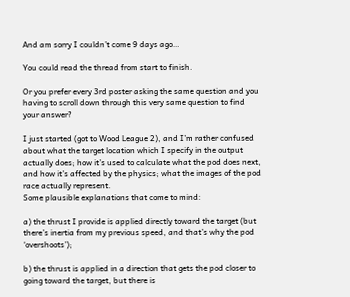And am sorry I couldn’t come 9 days ago…

You could read the thread from start to finish.

Or you prefer every 3rd poster asking the same question and you having to scroll down through this very same question to find your answer?

I just started (got to Wood League 2), and I’m rather confused about what the target location which I specify in the output actually does; how it’s used to calculate what the pod does next, and how it’s affected by the physics; what the images of the pod race actually represent.
Some plausible explanations that come to mind:

a) the thrust I provide is applied directly toward the target (but there’s inertia from my previous speed, and that’s why the pod ‘overshoots’);

b) the thrust is applied in a direction that gets the pod closer to going toward the target, but there is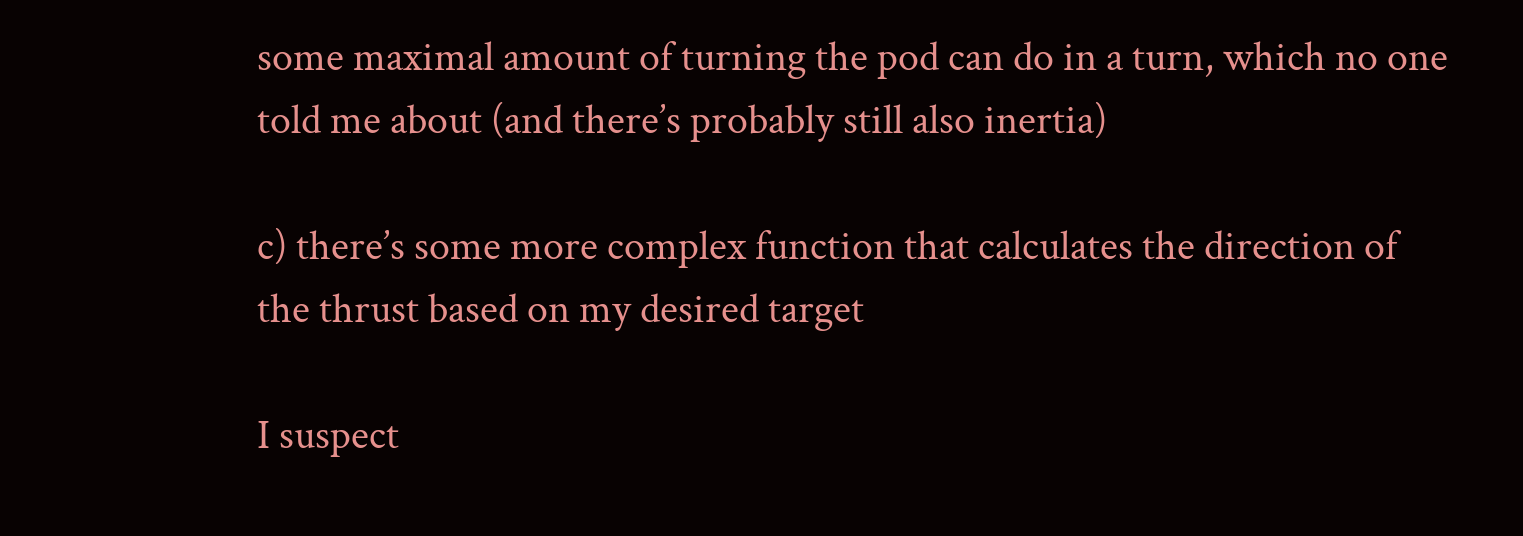some maximal amount of turning the pod can do in a turn, which no one told me about (and there’s probably still also inertia)

c) there’s some more complex function that calculates the direction of the thrust based on my desired target

I suspect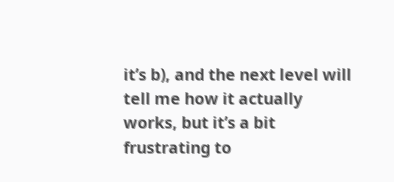it’s b), and the next level will tell me how it actually works, but it’s a bit frustrating to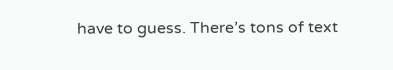have to guess. There’s tons of text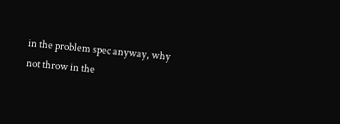in the problem spec anyway, why not throw in the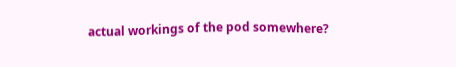actual workings of the pod somewhere?